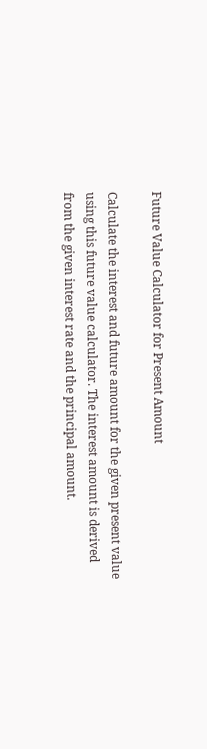Future Value Calculator for Present Amount

Calculate the interest and future amount for the given present value using this future value calculator. The interest amount is derived from the given interest rate and the principal amount.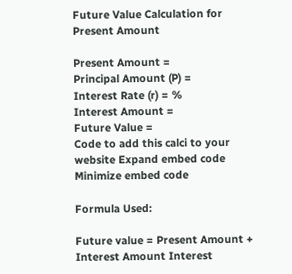Future Value Calculation for Present Amount

Present Amount =
Principal Amount (P) =
Interest Rate (r) = %
Interest Amount =
Future Value =
Code to add this calci to your website Expand embed code Minimize embed code

Formula Used:

Future value = Present Amount + Interest Amount Interest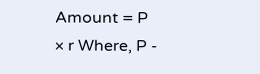Amount = P × r Where, P -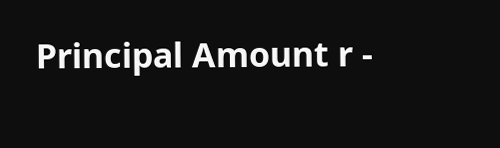Principal Amount r -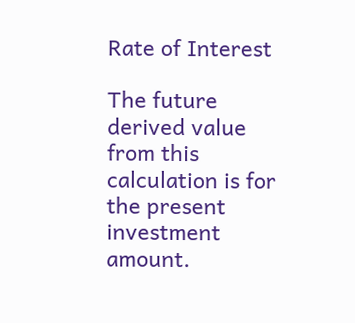Rate of Interest

The future derived value from this calculation is for the present investment amount.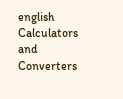english Calculators and Converters